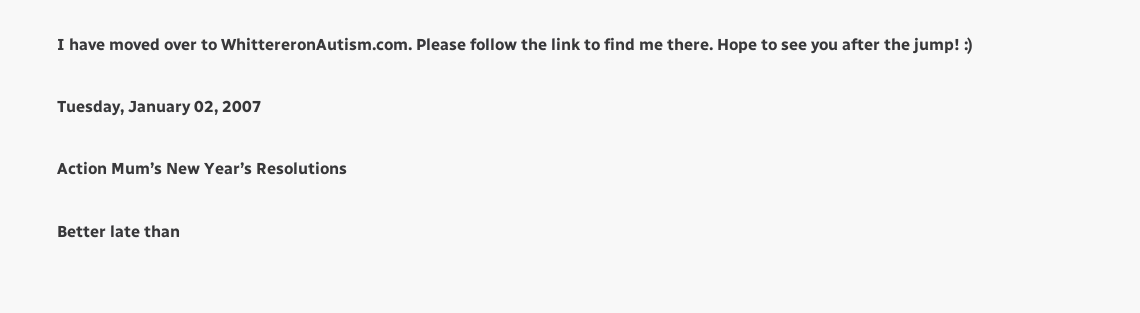I have moved over to WhittereronAutism.com. Please follow the link to find me there. Hope to see you after the jump! :)

Tuesday, January 02, 2007

Action Mum’s New Year’s Resolutions

Better late than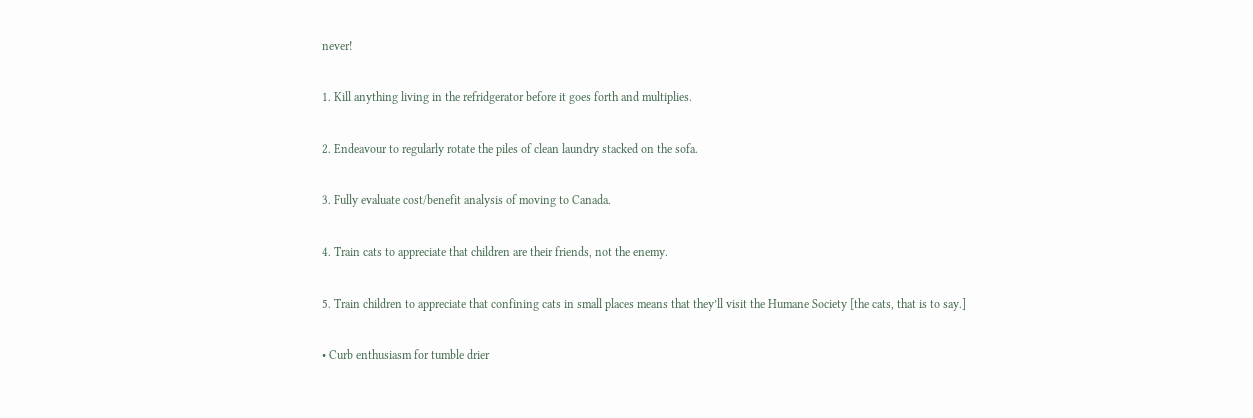never!

1. Kill anything living in the refridgerator before it goes forth and multiplies.

2. Endeavour to regularly rotate the piles of clean laundry stacked on the sofa.

3. Fully evaluate cost/benefit analysis of moving to Canada.

4. Train cats to appreciate that children are their friends, not the enemy.

5. Train children to appreciate that confining cats in small places means that they’ll visit the Humane Society [the cats, that is to say.]

• Curb enthusiasm for tumble drier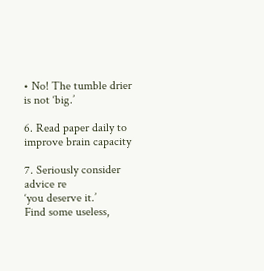• No! The tumble drier is not ‘big.’

6. Read paper daily to improve brain capacity

7. Seriously consider advice re
‘you deserve it.’
Find some useless,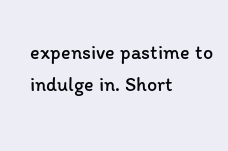expensive pastime to indulge in. Short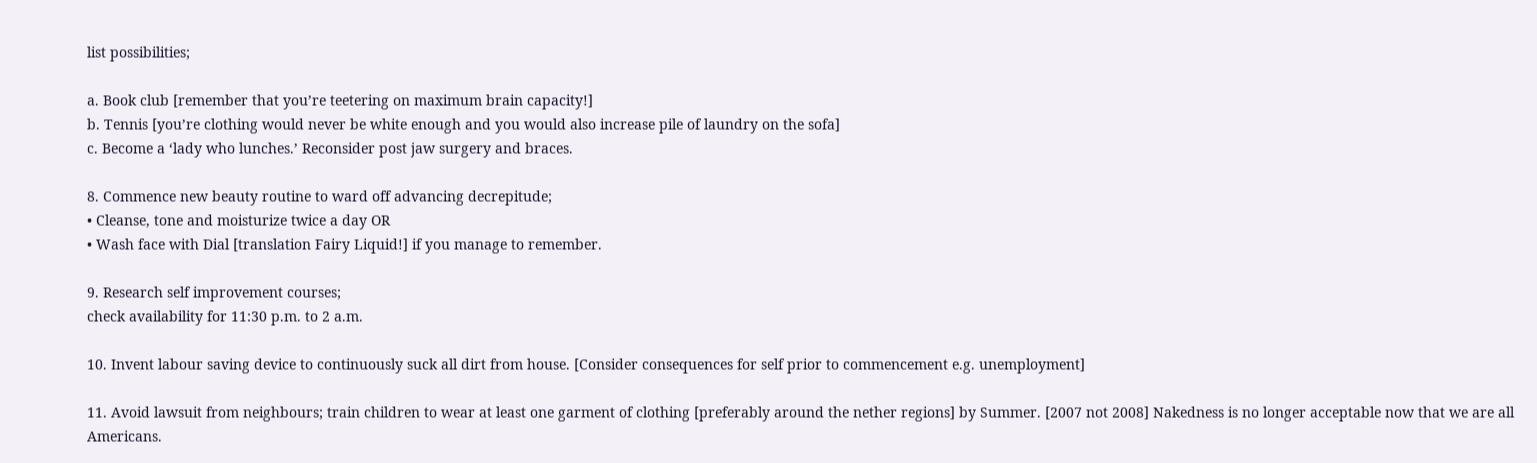list possibilities;

a. Book club [remember that you’re teetering on maximum brain capacity!]
b. Tennis [you’re clothing would never be white enough and you would also increase pile of laundry on the sofa]
c. Become a ‘lady who lunches.’ Reconsider post jaw surgery and braces.

8. Commence new beauty routine to ward off advancing decrepitude;
• Cleanse, tone and moisturize twice a day OR
• Wash face with Dial [translation Fairy Liquid!] if you manage to remember.

9. Research self improvement courses;
check availability for 11:30 p.m. to 2 a.m.

10. Invent labour saving device to continuously suck all dirt from house. [Consider consequences for self prior to commencement e.g. unemployment]

11. Avoid lawsuit from neighbours; train children to wear at least one garment of clothing [preferably around the nether regions] by Summer. [2007 not 2008] Nakedness is no longer acceptable now that we are all Americans.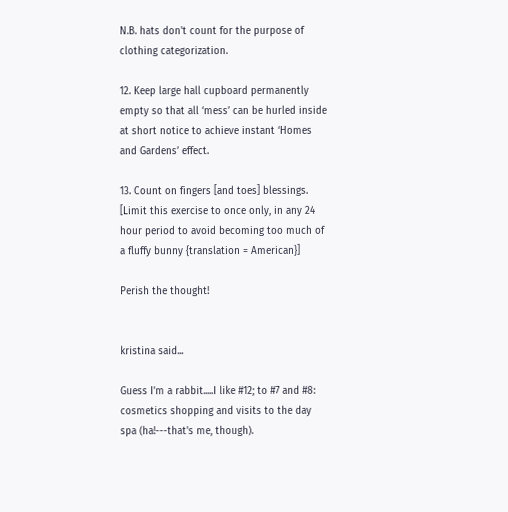N.B. hats don't count for the purpose of clothing categorization.

12. Keep large hall cupboard permanently empty so that all ‘mess’ can be hurled inside at short notice to achieve instant ‘Homes and Gardens’ effect.

13. Count on fingers [and toes] blessings.
[Limit this exercise to once only, in any 24 hour period to avoid becoming too much of a fluffy bunny {translation = American}]

Perish the thought!


kristina said...

Guess I'm a rabbit.....I like #12; to #7 and #8: cosmetics shopping and visits to the day spa (ha!---that's me, though).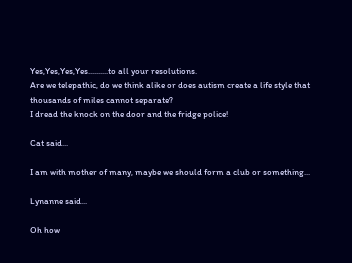Yes,Yes,Yes,Yes..........to all your resolutions.
Are we telepathic, do we think alike or does autism create a life style that thousands of miles cannot separate?
I dread the knock on the door and the fridge police!

Cat said...

I am with mother of many, maybe we should form a club or something...

Lynanne said...

Oh how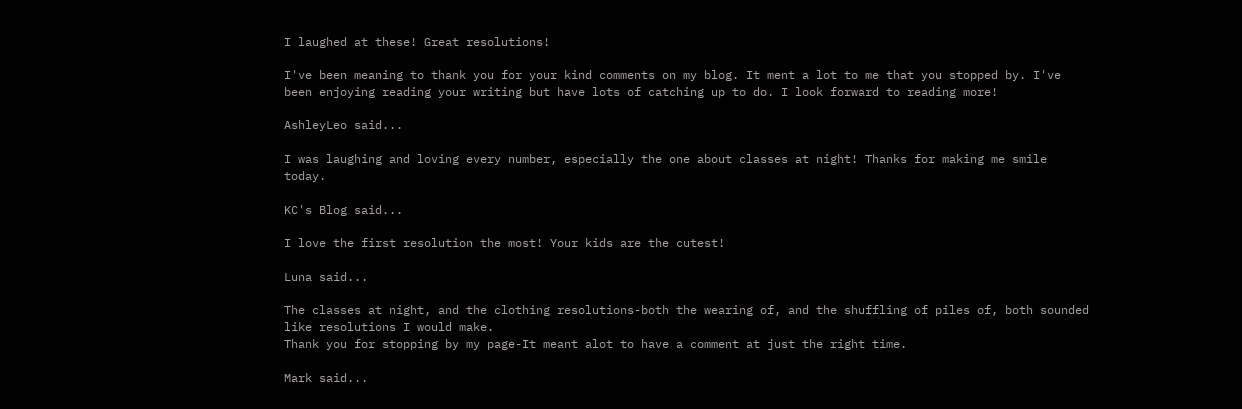I laughed at these! Great resolutions!

I've been meaning to thank you for your kind comments on my blog. It ment a lot to me that you stopped by. I've been enjoying reading your writing but have lots of catching up to do. I look forward to reading more!

AshleyLeo said...

I was laughing and loving every number, especially the one about classes at night! Thanks for making me smile today.

KC's Blog said...

I love the first resolution the most! Your kids are the cutest!

Luna said...

The classes at night, and the clothing resolutions-both the wearing of, and the shuffling of piles of, both sounded like resolutions I would make.
Thank you for stopping by my page-It meant alot to have a comment at just the right time.

Mark said...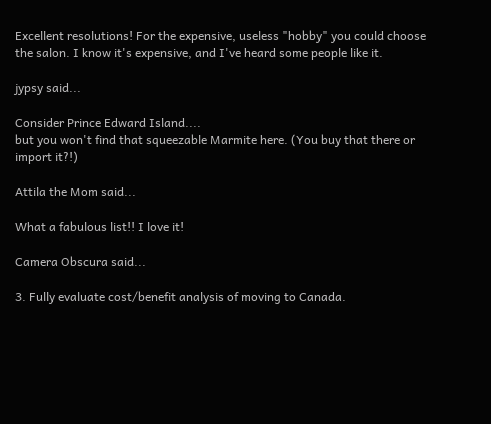Excellent resolutions! For the expensive, useless "hobby" you could choose the salon. I know it's expensive, and I've heard some people like it.

jypsy said...

Consider Prince Edward Island....
but you won't find that squeezable Marmite here. (You buy that there or import it?!)

Attila the Mom said...

What a fabulous list!! I love it!

Camera Obscura said...

3. Fully evaluate cost/benefit analysis of moving to Canada.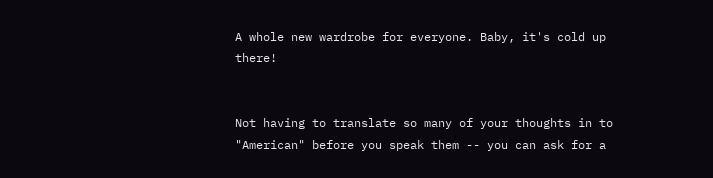A whole new wardrobe for everyone. Baby, it's cold up there!


Not having to translate so many of your thoughts in to "American" before you speak them -- you can ask for a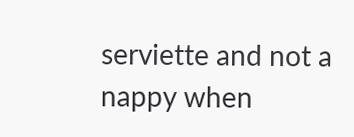serviette and not a nappy when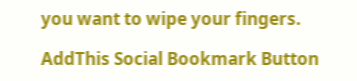you want to wipe your fingers.

AddThis Social Bookmark Button